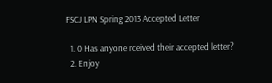FSCJ LPN Spring 2013 Accepted Letter

  1. 0 Has anyone rceived their accepted letter?
  2. Enjoy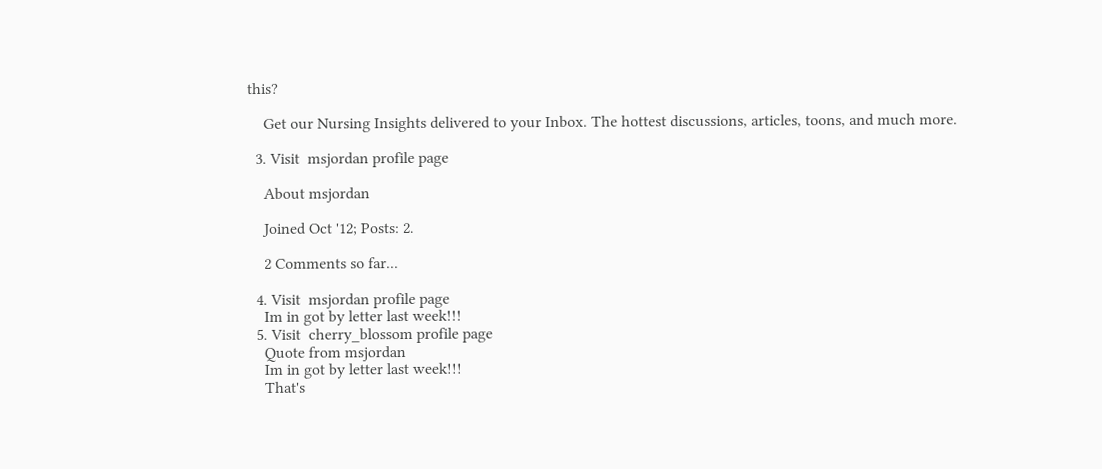this?

    Get our Nursing Insights delivered to your Inbox. The hottest discussions, articles, toons, and much more.

  3. Visit  msjordan profile page

    About msjordan

    Joined Oct '12; Posts: 2.

    2 Comments so far...

  4. Visit  msjordan profile page
    Im in got by letter last week!!!
  5. Visit  cherry_blossom profile page
    Quote from msjordan
    Im in got by letter last week!!!
    That's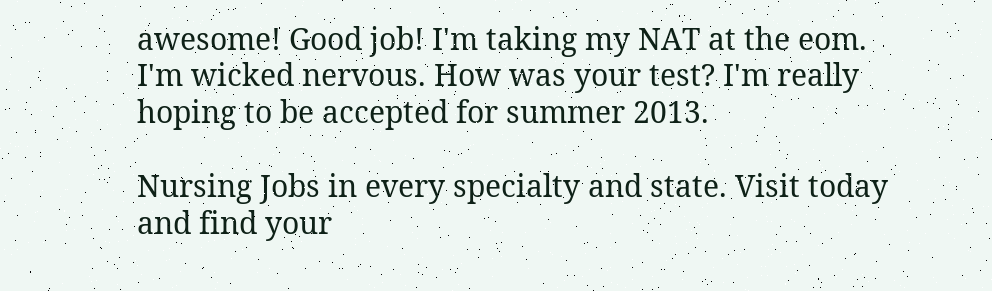awesome! Good job! I'm taking my NAT at the eom. I'm wicked nervous. How was your test? I'm really hoping to be accepted for summer 2013.

Nursing Jobs in every specialty and state. Visit today and find your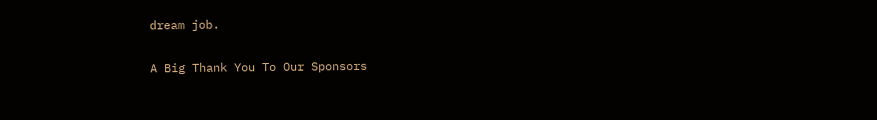dream job.

A Big Thank You To Our Sponsors